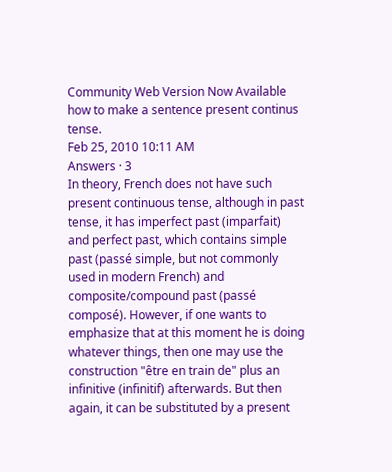Community Web Version Now Available
how to make a sentence present continus tense.
Feb 25, 2010 10:11 AM
Answers · 3
In theory, French does not have such present continuous tense, although in past tense, it has imperfect past (imparfait) and perfect past, which contains simple past (passé simple, but not commonly used in modern French) and composite/compound past (passé composé). However, if one wants to emphasize that at this moment he is doing whatever things, then one may use the construction "être en train de" plus an infinitive (infinitif) afterwards. But then again, it can be substituted by a present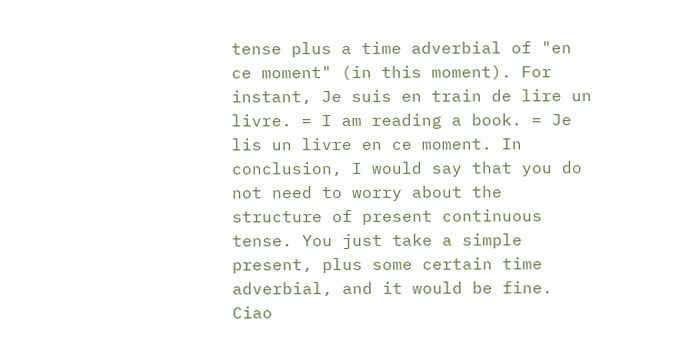tense plus a time adverbial of "en ce moment" (in this moment). For instant, Je suis en train de lire un livre. = I am reading a book. = Je lis un livre en ce moment. In conclusion, I would say that you do not need to worry about the structure of present continuous tense. You just take a simple present, plus some certain time adverbial, and it would be fine. Ciao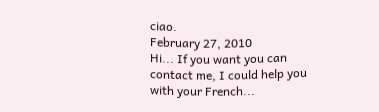ciao.
February 27, 2010
Hi... If you want you can contact me, I could help you with your French...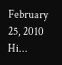February 25, 2010
Hi...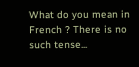What do you mean in French ? There is no such tense...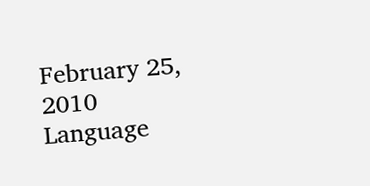February 25, 2010
Language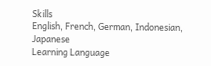Skills
English, French, German, Indonesian, Japanese
Learning Language